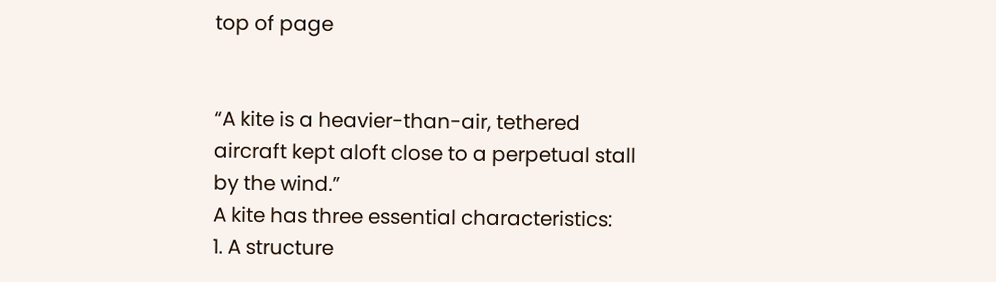top of page


“A kite is a heavier-than-air, tethered aircraft kept aloft close to a perpetual stall by the wind.”
A kite has three essential characteristics:
1. A structure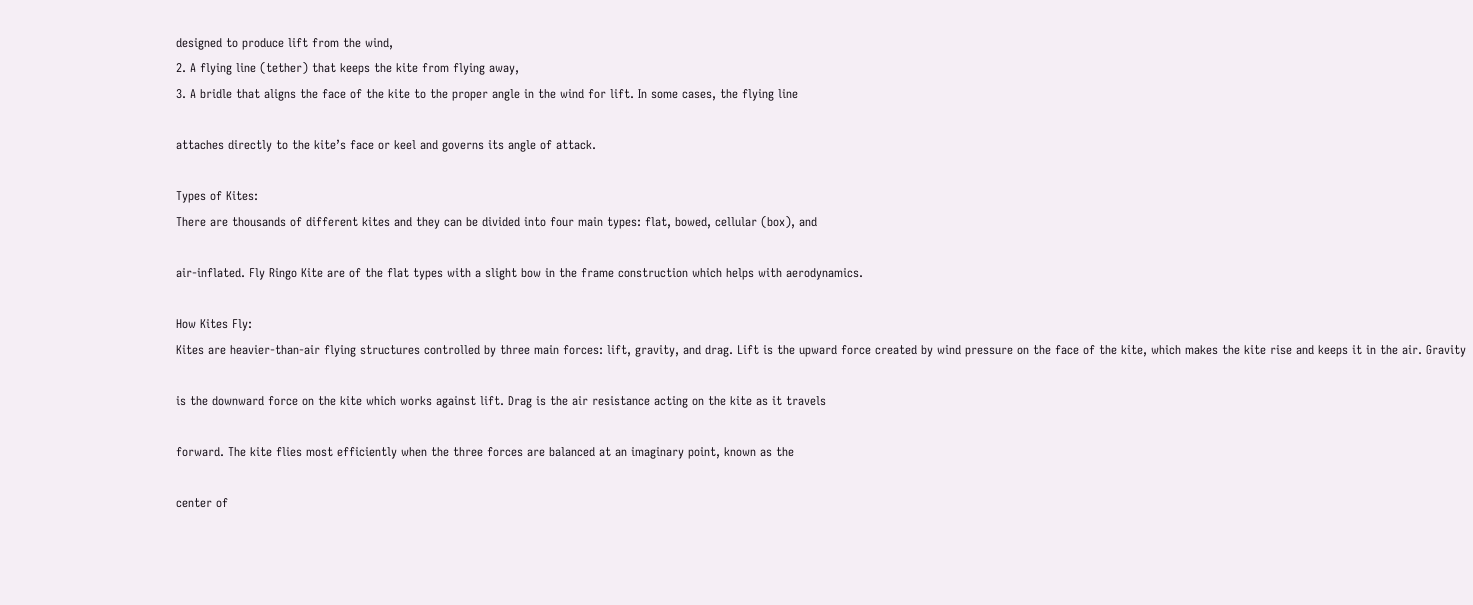designed to produce lift from the wind,
2. A flying line (tether) that keeps the kite from flying away,
3. A bridle that aligns the face of the kite to the proper angle in the wind for lift. In some cases, the flying line

attaches directly to the kite’s face or keel and governs its angle of attack.

Types of Kites:
There are thousands of different kites and they can be divided into four main types: flat, bowed, cellular (box), and

air-inflated. Fly Ringo Kite are of the flat types with a slight bow in the frame construction which helps with aerodynamics.

How Kites Fly:
Kites are heavier-than-air flying structures controlled by three main forces: lift, gravity, and drag. Lift is the upward force created by wind pressure on the face of the kite, which makes the kite rise and keeps it in the air. Gravity

is the downward force on the kite which works against lift. Drag is the air resistance acting on the kite as it travels

forward. The kite flies most efficiently when the three forces are balanced at an imaginary point, known as the

center of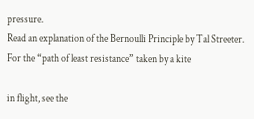pressure.
Read an explanation of the Bernoulli Principle by Tal Streeter. For the “path of least resistance” taken by a kite

in flight, see the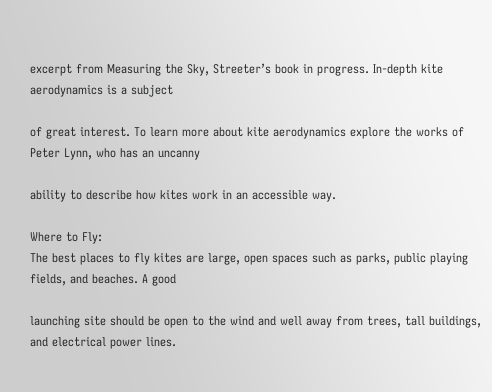excerpt from Measuring the Sky, Streeter’s book in progress. In-depth kite aerodynamics is a subject

of great interest. To learn more about kite aerodynamics explore the works of Peter Lynn, who has an uncanny

ability to describe how kites work in an accessible way.

Where to Fly:
The best places to fly kites are large, open spaces such as parks, public playing fields, and beaches. A good

launching site should be open to the wind and well away from trees, tall buildings, and electrical power lines.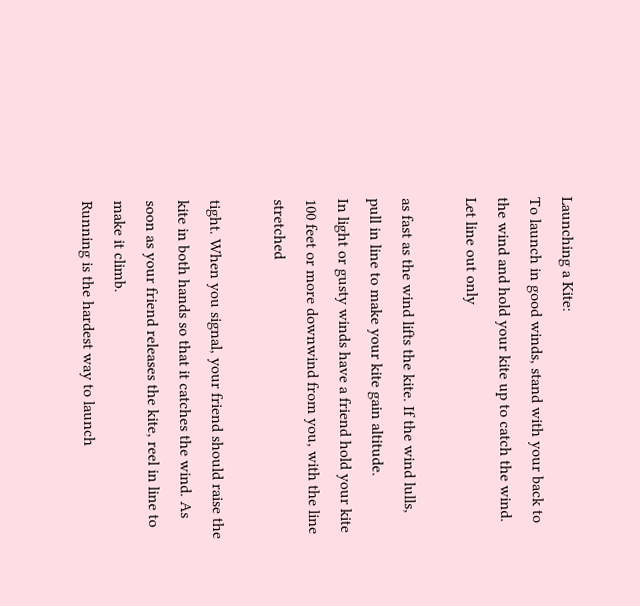Launching a Kite:
To launch in good winds, stand with your back to the wind and hold your kite up to catch the wind. Let line out only

as fast as the wind lifts the kite. If the wind lulls, pull in line to make your kite gain altitude.
In light or gusty winds have a friend hold your kite 100 feet or more downwind from you, with the line stretched

tight. When you signal, your friend should raise the kite in both hands so that it catches the wind. As soon as your friend releases the kite, reel in line to make it climb.
Running is the hardest way to launch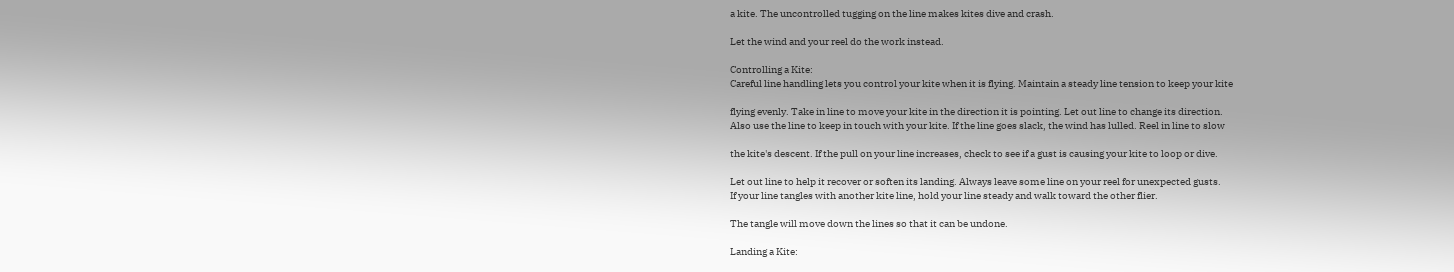a kite. The uncontrolled tugging on the line makes kites dive and crash.

Let the wind and your reel do the work instead.

Controlling a Kite:
Careful line handling lets you control your kite when it is flying. Maintain a steady line tension to keep your kite

flying evenly. Take in line to move your kite in the direction it is pointing. Let out line to change its direction.
Also use the line to keep in touch with your kite. If the line goes slack, the wind has lulled. Reel in line to slow

the kite's descent. If the pull on your line increases, check to see if a gust is causing your kite to loop or dive.

Let out line to help it recover or soften its landing. Always leave some line on your reel for unexpected gusts.
If your line tangles with another kite line, hold your line steady and walk toward the other flier.

The tangle will move down the lines so that it can be undone.

Landing a Kite: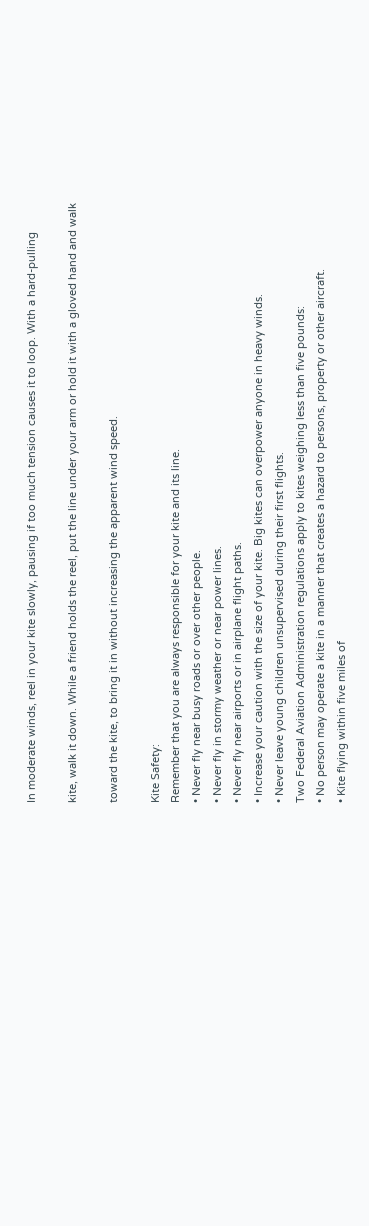In moderate winds, reel in your kite slowly, pausing if too much tension causes it to loop. With a hard-pulling

kite, walk it down. While a friend holds the reel, put the line under your arm or hold it with a gloved hand and walk

toward the kite, to bring it in without increasing the apparent wind speed.

Kite Safety:
Remember that you are always responsible for your kite and its line.
• Never fly near busy roads or over other people.
• Never fly in stormy weather or near power lines.
• Never fly near airports or in airplane flight paths.
• Increase your caution with the size of your kite. Big kites can overpower anyone in heavy winds.
• Never leave young children unsupervised during their first flights.
Two Federal Aviation Administration regulations apply to kites weighing less than five pounds:
• No person may operate a kite in a manner that creates a hazard to persons, property or other aircraft.
• Kite flying within five miles of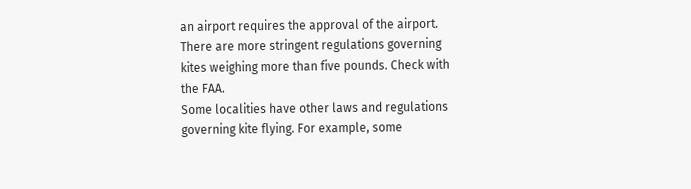an airport requires the approval of the airport.
There are more stringent regulations governing kites weighing more than five pounds. Check with the FAA.
Some localities have other laws and regulations governing kite flying. For example, some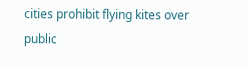cities prohibit flying kites over public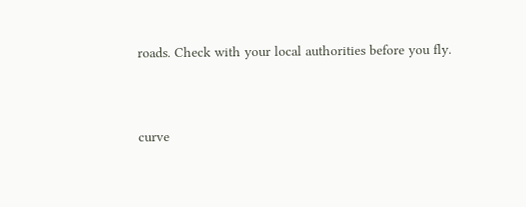roads. Check with your local authorities before you fly.


curve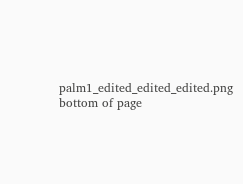palm1_edited_edited_edited.png
bottom of page